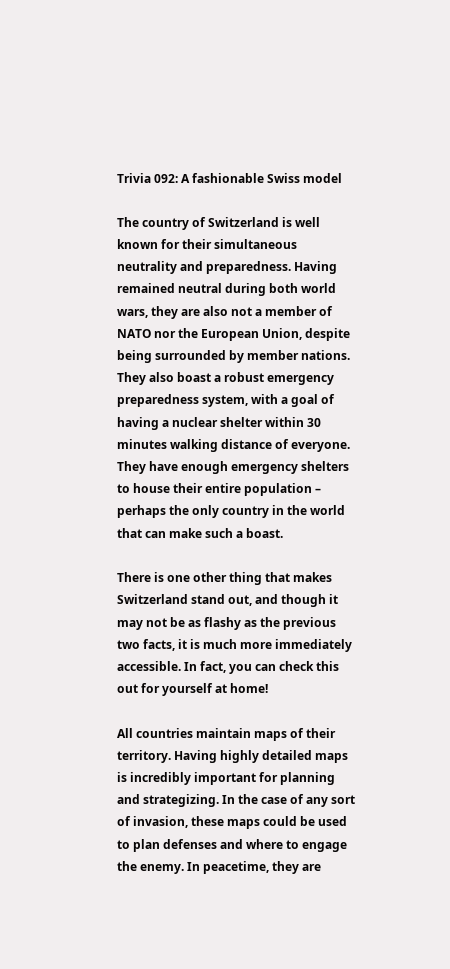Trivia 092: A fashionable Swiss model

The country of Switzerland is well known for their simultaneous neutrality and preparedness. Having remained neutral during both world wars, they are also not a member of NATO nor the European Union, despite being surrounded by member nations. They also boast a robust emergency preparedness system, with a goal of having a nuclear shelter within 30 minutes walking distance of everyone. They have enough emergency shelters to house their entire population – perhaps the only country in the world that can make such a boast.

There is one other thing that makes Switzerland stand out, and though it may not be as flashy as the previous two facts, it is much more immediately accessible. In fact, you can check this out for yourself at home!

All countries maintain maps of their territory. Having highly detailed maps is incredibly important for planning and strategizing. In the case of any sort of invasion, these maps could be used to plan defenses and where to engage the enemy. In peacetime, they are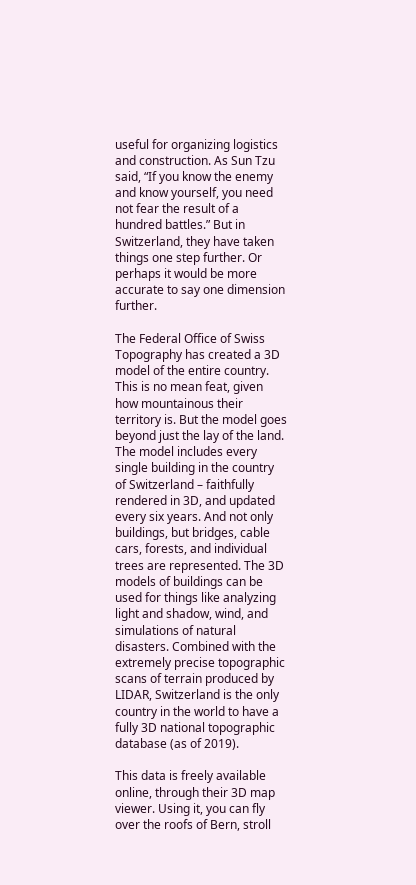useful for organizing logistics and construction. As Sun Tzu said, “If you know the enemy and know yourself, you need not fear the result of a hundred battles.” But in Switzerland, they have taken things one step further. Or perhaps it would be more accurate to say one dimension further.

The Federal Office of Swiss Topography has created a 3D model of the entire country. This is no mean feat, given how mountainous their territory is. But the model goes beyond just the lay of the land. The model includes every single building in the country of Switzerland – faithfully rendered in 3D, and updated every six years. And not only buildings, but bridges, cable cars, forests, and individual trees are represented. The 3D models of buildings can be used for things like analyzing light and shadow, wind, and simulations of natural disasters. Combined with the extremely precise topographic scans of terrain produced by LIDAR, Switzerland is the only country in the world to have a fully 3D national topographic database (as of 2019).

This data is freely available online, through their 3D map viewer. Using it, you can fly over the roofs of Bern, stroll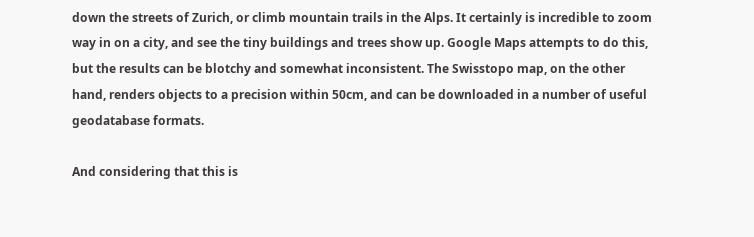down the streets of Zurich, or climb mountain trails in the Alps. It certainly is incredible to zoom way in on a city, and see the tiny buildings and trees show up. Google Maps attempts to do this, but the results can be blotchy and somewhat inconsistent. The Swisstopo map, on the other hand, renders objects to a precision within 50cm, and can be downloaded in a number of useful geodatabase formats.

And considering that this is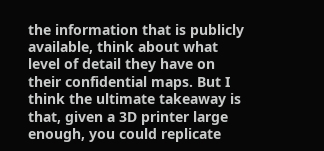the information that is publicly available, think about what level of detail they have on their confidential maps. But I think the ultimate takeaway is that, given a 3D printer large enough, you could replicate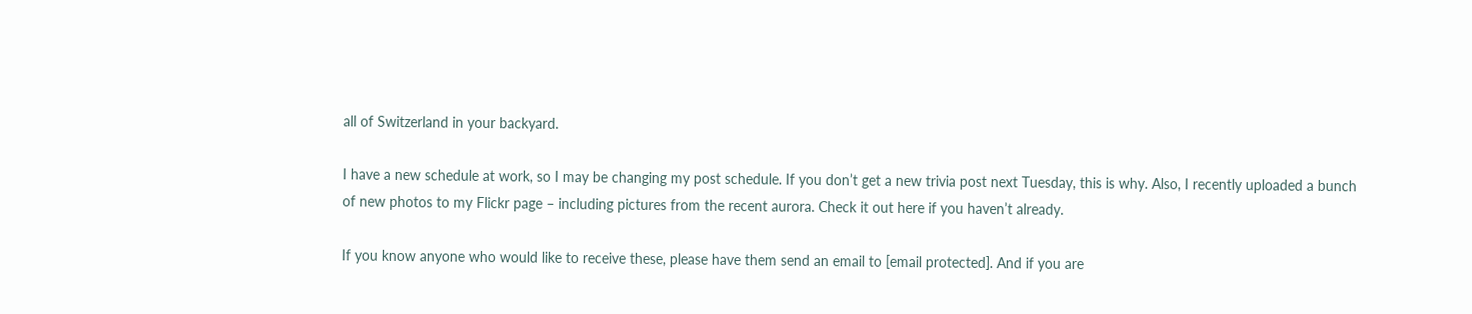all of Switzerland in your backyard.

I have a new schedule at work, so I may be changing my post schedule. If you don’t get a new trivia post next Tuesday, this is why. Also, I recently uploaded a bunch of new photos to my Flickr page – including pictures from the recent aurora. Check it out here if you haven’t already.

If you know anyone who would like to receive these, please have them send an email to [email protected]. And if you are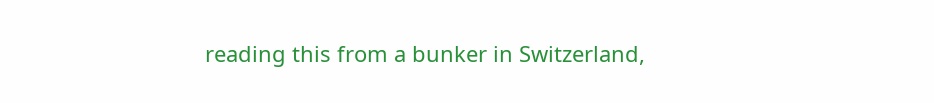reading this from a bunker in Switzerland,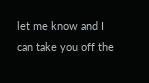let me know and I can take you off the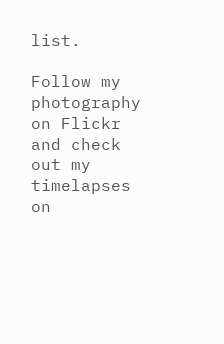list.

Follow my photography on Flickr and check out my timelapses on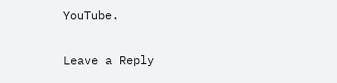YouTube.

Leave a Reply